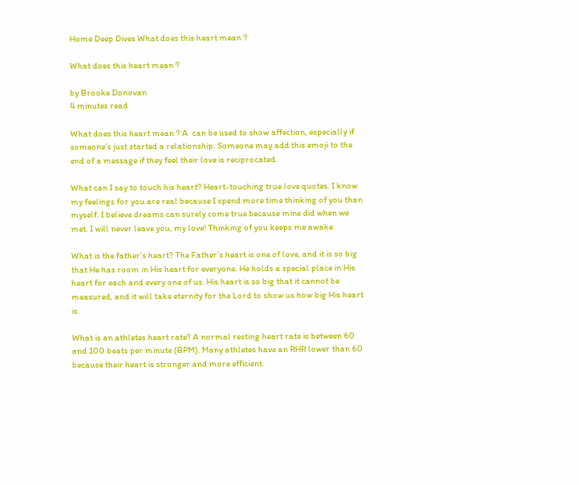Home Deep Dives What does this heart mean ?

What does this heart mean ?

by Brooke Donovan
4 minutes read

What does this heart mean ? A  can be used to show affection, especially if someone’s just started a relationship. Someone may add this emoji to the end of a message if they feel their love is reciprocated.

What can I say to touch his heart? Heart-touching true love quotes. I know my feelings for you are real because I spend more time thinking of you than myself. I believe dreams can surely come true because mine did when we met. I will never leave you, my love! Thinking of you keeps me awake.

What is the father’s heart? The Father’s heart is one of love, and it is so big that He has room in His heart for everyone. He holds a special place in His heart for each and every one of us. His heart is so big that it cannot be measured, and it will take eternity for the Lord to show us how big His heart is.

What is an athletes heart rate? A normal resting heart rate is between 60 and 100 beats per minute (BPM). Many athletes have an RHR lower than 60 because their heart is stronger and more efficient.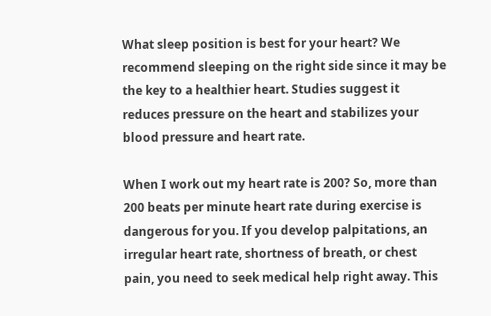What sleep position is best for your heart? We recommend sleeping on the right side since it may be the key to a healthier heart. Studies suggest it reduces pressure on the heart and stabilizes your blood pressure and heart rate.

When I work out my heart rate is 200? So, more than 200 beats per minute heart rate during exercise is dangerous for you. If you develop palpitations, an irregular heart rate, shortness of breath, or chest pain, you need to seek medical help right away. This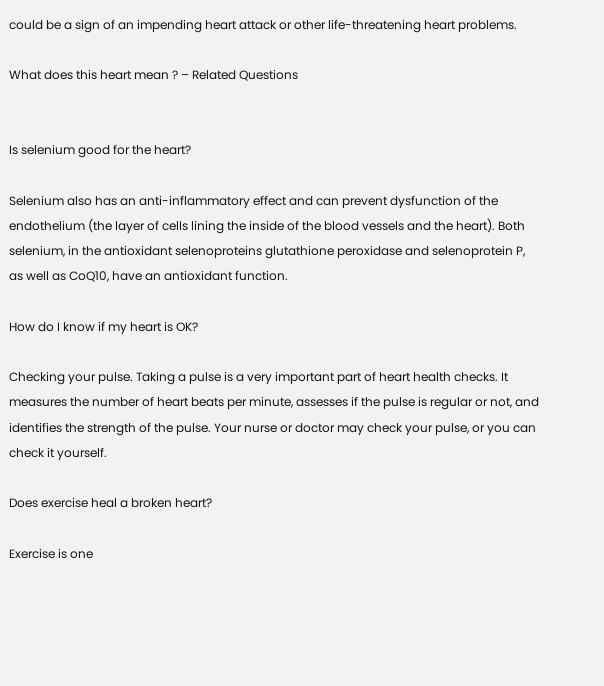could be a sign of an impending heart attack or other life-threatening heart problems.

What does this heart mean ? – Related Questions


Is selenium good for the heart?

Selenium also has an anti-inflammatory effect and can prevent dysfunction of the endothelium (the layer of cells lining the inside of the blood vessels and the heart). Both selenium, in the antioxidant selenoproteins glutathione peroxidase and selenoprotein P, as well as CoQ10, have an antioxidant function.

How do I know if my heart is OK?

Checking your pulse. Taking a pulse is a very important part of heart health checks. It measures the number of heart beats per minute, assesses if the pulse is regular or not, and identifies the strength of the pulse. Your nurse or doctor may check your pulse, or you can check it yourself.

Does exercise heal a broken heart?

Exercise is one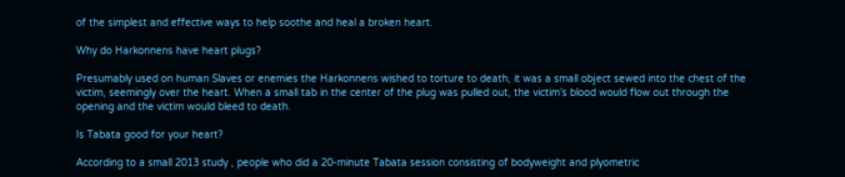of the simplest and effective ways to help soothe and heal a broken heart.

Why do Harkonnens have heart plugs?

Presumably used on human Slaves or enemies the Harkonnens wished to torture to death, it was a small object sewed into the chest of the victim, seemingly over the heart. When a small tab in the center of the plug was pulled out, the victim’s blood would flow out through the opening and the victim would bleed to death.

Is Tabata good for your heart?

According to a small 2013 study , people who did a 20-minute Tabata session consisting of bodyweight and plyometric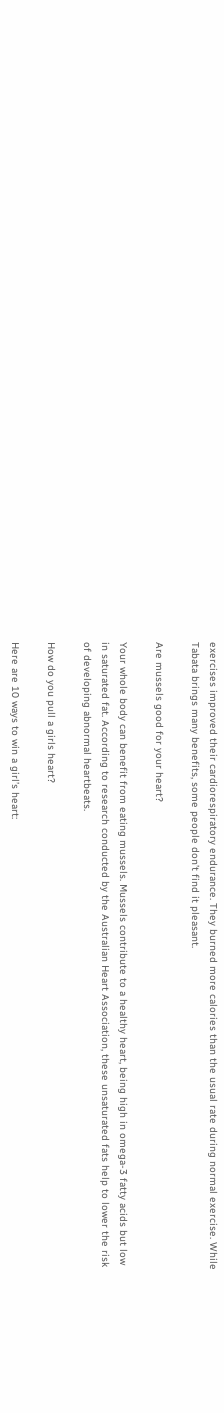exercises improved their cardiorespiratory endurance. They burned more calories than the usual rate during normal exercise. While Tabata brings many benefits, some people don’t find it pleasant.

Are mussels good for your heart?

Your whole body can benefit from eating mussels. Mussels contribute to a healthy heart, being high in omega-3 fatty acids but low in saturated fat. According to research conducted by the Australian Heart Association, these unsaturated fats help to lower the risk of developing abnormal heartbeats.

How do you pull a girls heart?

Here are 10 ways to win a girl’s heart: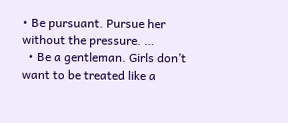• Be pursuant. Pursue her without the pressure. …
  • Be a gentleman. Girls don’t want to be treated like a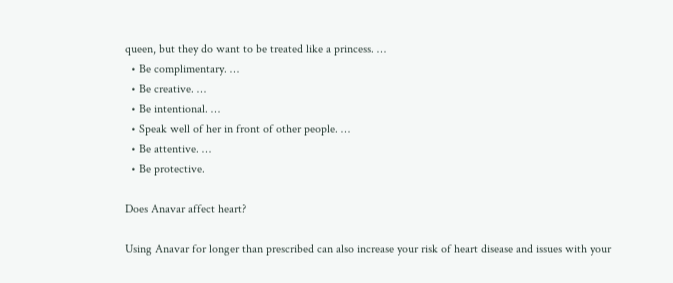queen, but they do want to be treated like a princess. …
  • Be complimentary. …
  • Be creative. …
  • Be intentional. …
  • Speak well of her in front of other people. …
  • Be attentive. …
  • Be protective.

Does Anavar affect heart?

Using Anavar for longer than prescribed can also increase your risk of heart disease and issues with your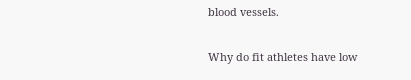blood vessels.

Why do fit athletes have low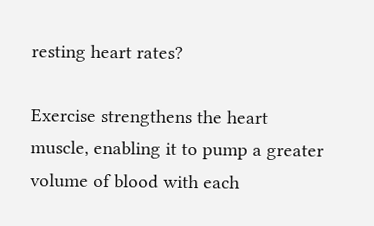resting heart rates?

Exercise strengthens the heart muscle, enabling it to pump a greater volume of blood with each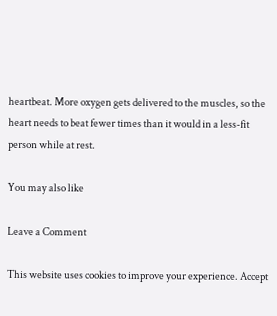heartbeat. More oxygen gets delivered to the muscles, so the heart needs to beat fewer times than it would in a less-fit person while at rest.

You may also like

Leave a Comment

This website uses cookies to improve your experience. Accept